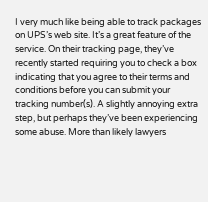I very much like being able to track packages on UPS’s web site. It’s a great feature of the service. On their tracking page, they’ve recently started requiring you to check a box indicating that you agree to their terms and conditions before you can submit your tracking number(s). A slightly annoying extra step, but perhaps they’ve been experiencing some abuse. More than likely lawyers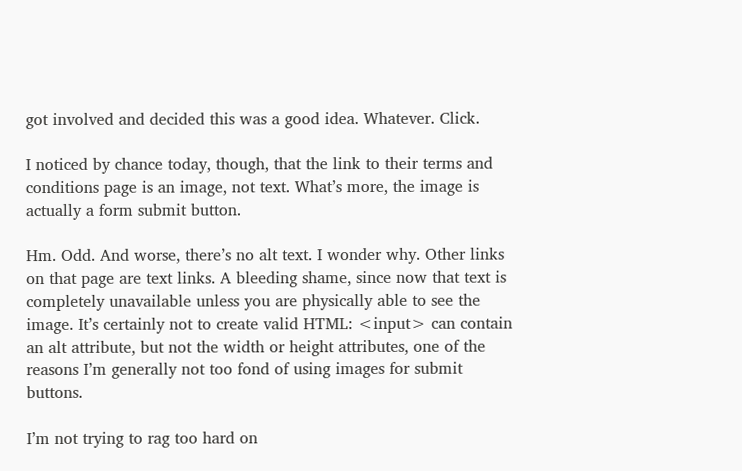got involved and decided this was a good idea. Whatever. Click.

I noticed by chance today, though, that the link to their terms and conditions page is an image, not text. What’s more, the image is actually a form submit button.

Hm. Odd. And worse, there’s no alt text. I wonder why. Other links on that page are text links. A bleeding shame, since now that text is completely unavailable unless you are physically able to see the image. It’s certainly not to create valid HTML: <input> can contain an alt attribute, but not the width or height attributes, one of the reasons I’m generally not too fond of using images for submit buttons.

I’m not trying to rag too hard on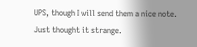UPS, though I will send them a nice note. Just thought it strange.